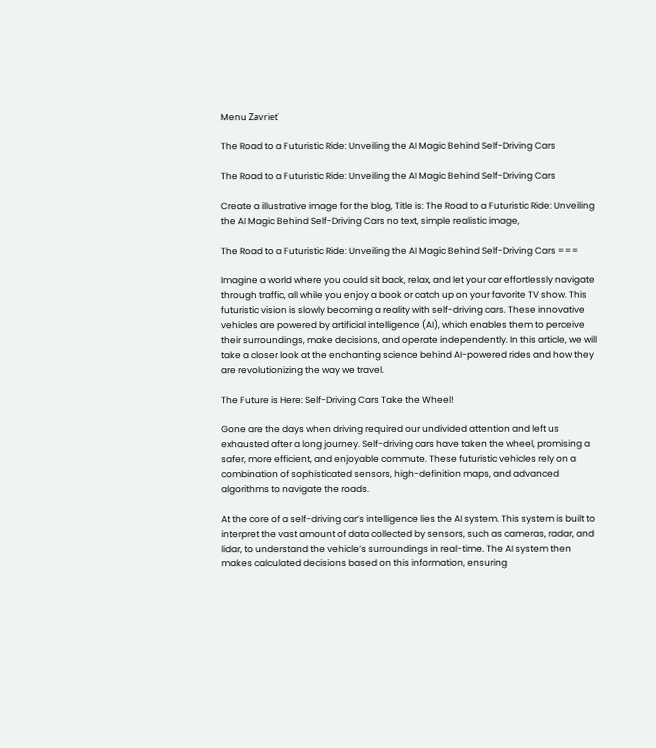Menu Zavrieť

The Road to a Futuristic Ride: Unveiling the AI Magic Behind Self-Driving Cars

The Road to a Futuristic Ride: Unveiling the AI Magic Behind Self-Driving Cars

Create a illustrative image for the blog, Title is: The Road to a Futuristic Ride: Unveiling the AI Magic Behind Self-Driving Cars no text, simple realistic image,

The Road to a Futuristic Ride: Unveiling the AI Magic Behind Self-Driving Cars ===

Imagine a world where you could sit back, relax, and let your car effortlessly navigate through traffic, all while you enjoy a book or catch up on your favorite TV show. This futuristic vision is slowly becoming a reality with self-driving cars. These innovative vehicles are powered by artificial intelligence (AI), which enables them to perceive their surroundings, make decisions, and operate independently. In this article, we will take a closer look at the enchanting science behind AI-powered rides and how they are revolutionizing the way we travel.

The Future is Here: Self-Driving Cars Take the Wheel!

Gone are the days when driving required our undivided attention and left us exhausted after a long journey. Self-driving cars have taken the wheel, promising a safer, more efficient, and enjoyable commute. These futuristic vehicles rely on a combination of sophisticated sensors, high-definition maps, and advanced algorithms to navigate the roads.

At the core of a self-driving car’s intelligence lies the AI system. This system is built to interpret the vast amount of data collected by sensors, such as cameras, radar, and lidar, to understand the vehicle’s surroundings in real-time. The AI system then makes calculated decisions based on this information, ensuring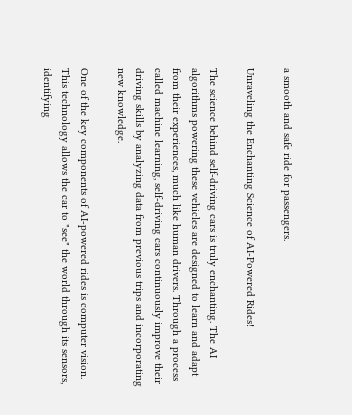a smooth and safe ride for passengers.

Unraveling the Enchanting Science of AI-Powered Rides!

The science behind self-driving cars is truly enchanting. The AI algorithms powering these vehicles are designed to learn and adapt from their experiences, much like human drivers. Through a process called machine learning, self-driving cars continuously improve their driving skills by analyzing data from previous trips and incorporating new knowledge.

One of the key components of AI-powered rides is computer vision. This technology allows the car to "see" the world through its sensors, identifying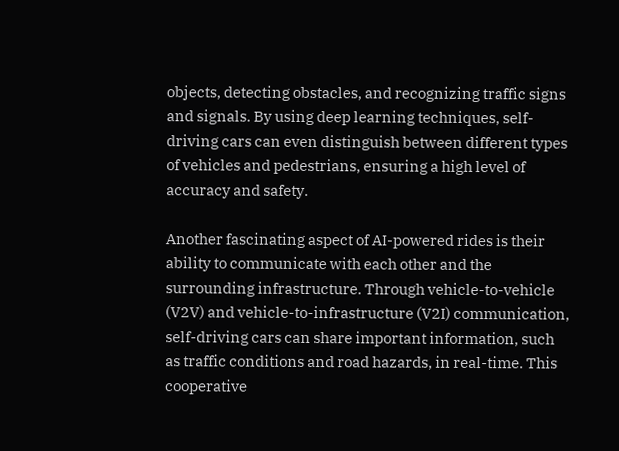objects, detecting obstacles, and recognizing traffic signs and signals. By using deep learning techniques, self-driving cars can even distinguish between different types of vehicles and pedestrians, ensuring a high level of accuracy and safety.

Another fascinating aspect of AI-powered rides is their ability to communicate with each other and the surrounding infrastructure. Through vehicle-to-vehicle (V2V) and vehicle-to-infrastructure (V2I) communication, self-driving cars can share important information, such as traffic conditions and road hazards, in real-time. This cooperative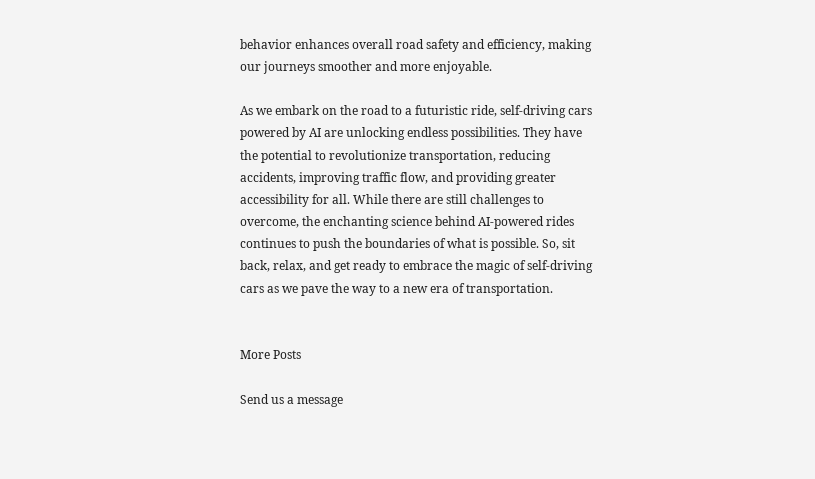behavior enhances overall road safety and efficiency, making our journeys smoother and more enjoyable.

As we embark on the road to a futuristic ride, self-driving cars powered by AI are unlocking endless possibilities. They have the potential to revolutionize transportation, reducing accidents, improving traffic flow, and providing greater accessibility for all. While there are still challenges to overcome, the enchanting science behind AI-powered rides continues to push the boundaries of what is possible. So, sit back, relax, and get ready to embrace the magic of self-driving cars as we pave the way to a new era of transportation.


More Posts

Send us a message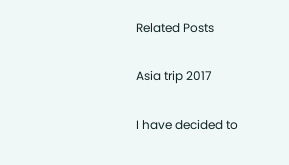Related Posts

Asia trip 2017

I have decided to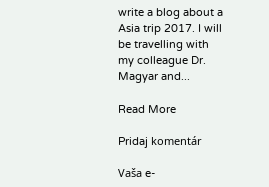write a blog about a Asia trip 2017. I will be travelling with my colleague Dr. Magyar and...

Read More

Pridaj komentár

Vaša e-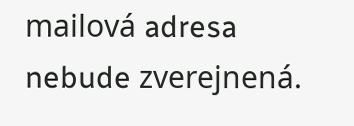mailová adresa nebude zverejnená.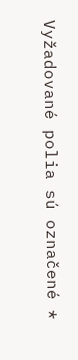Vyžadované polia sú označené *